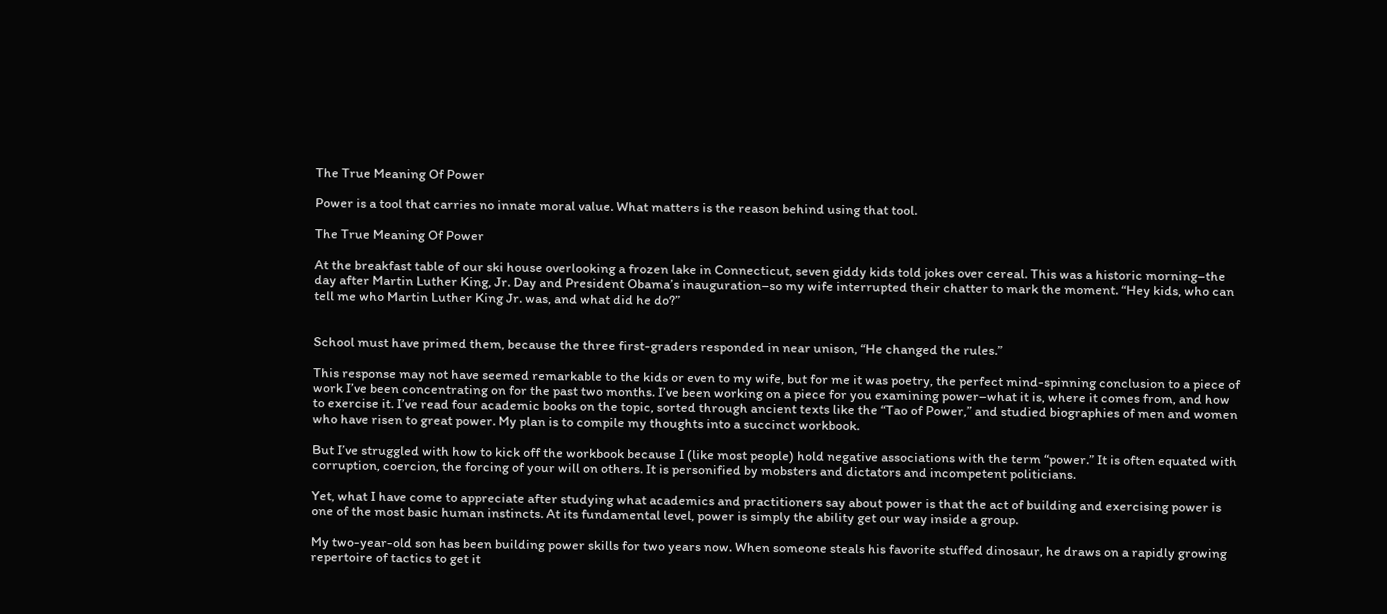The True Meaning Of Power

Power is a tool that carries no innate moral value. What matters is the reason behind using that tool.

The True Meaning Of Power

At the breakfast table of our ski house overlooking a frozen lake in Connecticut, seven giddy kids told jokes over cereal. This was a historic morning–the day after Martin Luther King, Jr. Day and President Obama’s inauguration–so my wife interrupted their chatter to mark the moment. “Hey kids, who can tell me who Martin Luther King Jr. was, and what did he do?”


School must have primed them, because the three first-graders responded in near unison, “He changed the rules.”

This response may not have seemed remarkable to the kids or even to my wife, but for me it was poetry, the perfect mind-spinning conclusion to a piece of work I’ve been concentrating on for the past two months. I’ve been working on a piece for you examining power–what it is, where it comes from, and how to exercise it. I’ve read four academic books on the topic, sorted through ancient texts like the “Tao of Power,” and studied biographies of men and women who have risen to great power. My plan is to compile my thoughts into a succinct workbook.

But I’ve struggled with how to kick off the workbook because I (like most people) hold negative associations with the term “power.” It is often equated with corruption, coercion, the forcing of your will on others. It is personified by mobsters and dictators and incompetent politicians.

Yet, what I have come to appreciate after studying what academics and practitioners say about power is that the act of building and exercising power is one of the most basic human instincts. At its fundamental level, power is simply the ability get our way inside a group.

My two-year-old son has been building power skills for two years now. When someone steals his favorite stuffed dinosaur, he draws on a rapidly growing repertoire of tactics to get it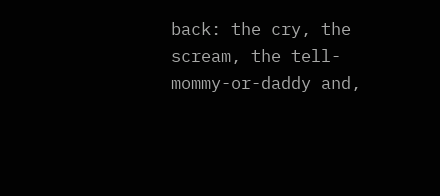back: the cry, the scream, the tell-mommy-or-daddy and,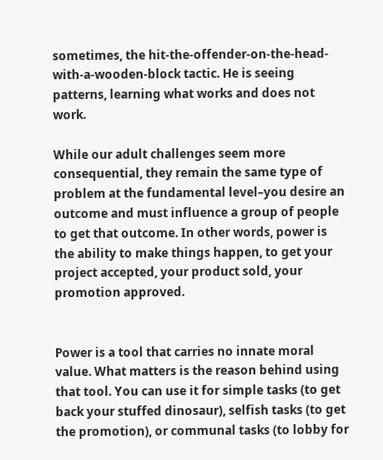sometimes, the hit-the-offender-on-the-head-with-a-wooden-block tactic. He is seeing patterns, learning what works and does not work.

While our adult challenges seem more consequential, they remain the same type of problem at the fundamental level–you desire an outcome and must influence a group of people to get that outcome. In other words, power is the ability to make things happen, to get your project accepted, your product sold, your promotion approved.


Power is a tool that carries no innate moral value. What matters is the reason behind using that tool. You can use it for simple tasks (to get back your stuffed dinosaur), selfish tasks (to get the promotion), or communal tasks (to lobby for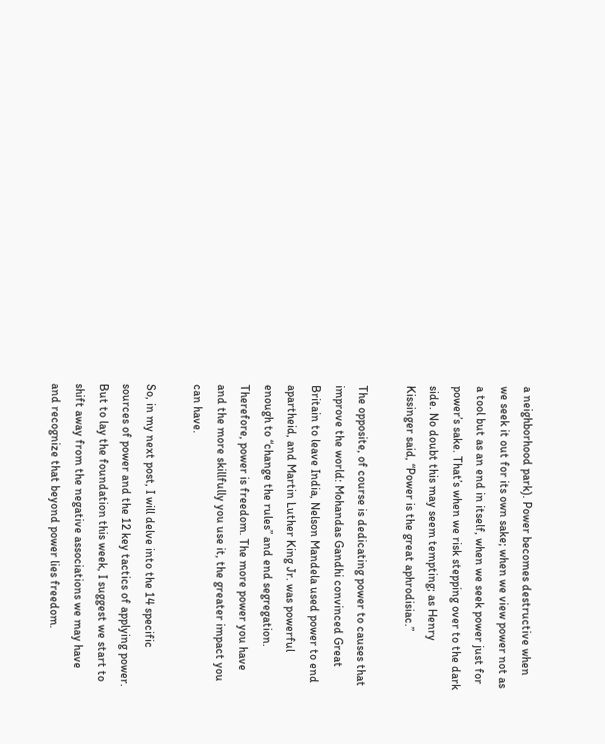a neighborhood park). Power becomes destructive when we seek it out for its own sake; when we view power not as a tool but as an end in itself, when we seek power just for power’s sake. That’s when we risk stepping over to the dark side. No doubt this may seem tempting; as Henry Kissinger said, “Power is the great aphrodisiac.”

The opposite, of course is dedicating power to causes that improve the world: Mohandas Gandhi convinced Great Britain to leave India, Nelson Mandela used power to end apartheid, and Martin Luther King Jr. was powerful enough to “change the rules” and end segregation. Therefore, power is freedom. The more power you have and the more skillfully you use it, the greater impact you can have.

So, in my next post, I will delve into the 14 specific sources of power and the 12 key tactics of applying power. But to lay the foundation this week, I suggest we start to shift away from the negative associations we may have and recognize that beyond power lies freedom.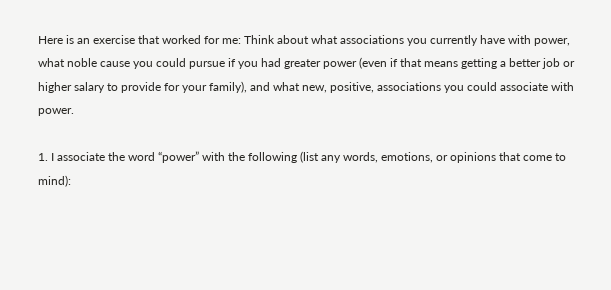Here is an exercise that worked for me: Think about what associations you currently have with power, what noble cause you could pursue if you had greater power (even if that means getting a better job or higher salary to provide for your family), and what new, positive, associations you could associate with power.

1. I associate the word “power” with the following (list any words, emotions, or opinions that come to mind):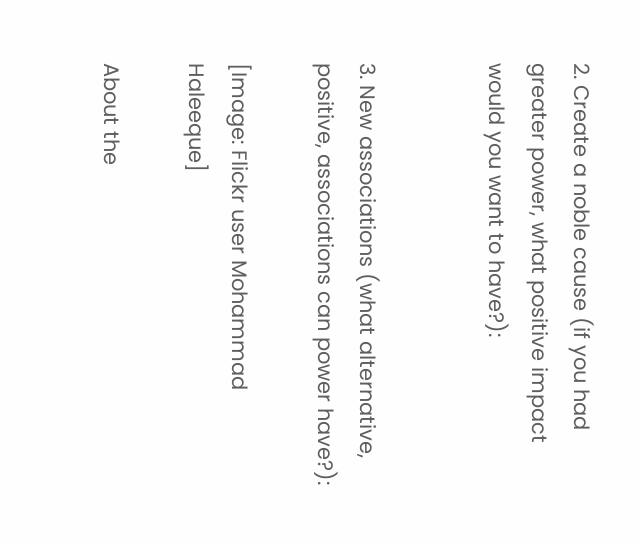2. Create a noble cause (if you had greater power, what positive impact would you want to have?):


3. New associations (what alternative, positive, associations can power have?):

[Image: Flickr user Mohammad Haleeque]

About the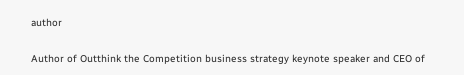author

Author of Outthink the Competition business strategy keynote speaker and CEO of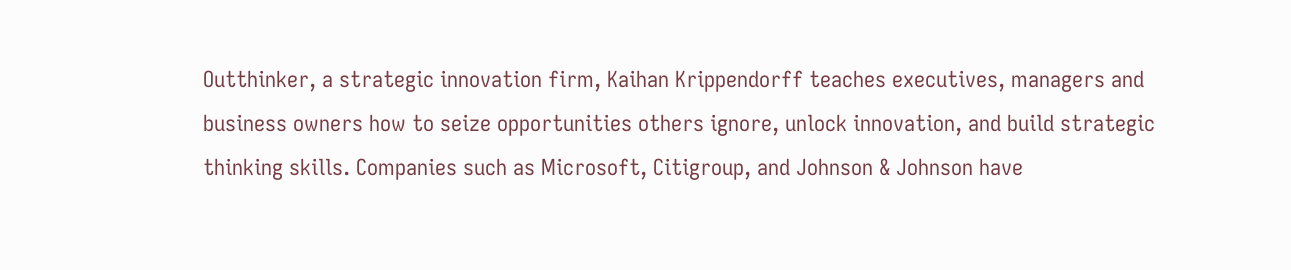Outthinker, a strategic innovation firm, Kaihan Krippendorff teaches executives, managers and business owners how to seize opportunities others ignore, unlock innovation, and build strategic thinking skills. Companies such as Microsoft, Citigroup, and Johnson & Johnson have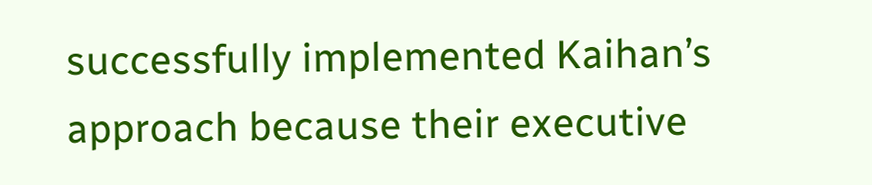successfully implemented Kaihan’s approach because their executive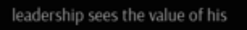leadership sees the value of his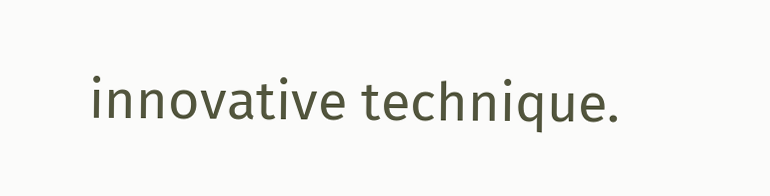innovative technique.